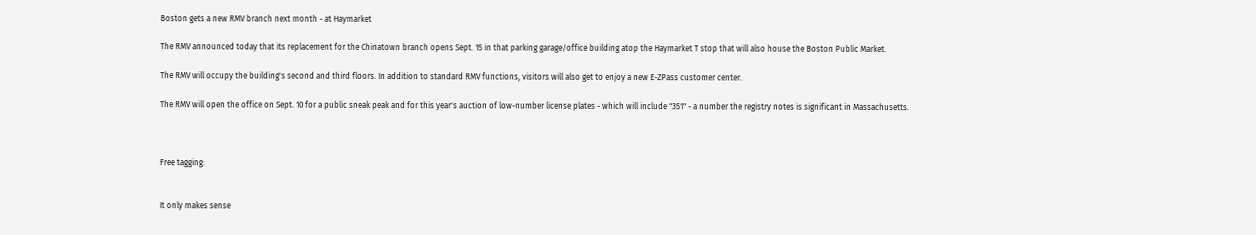Boston gets a new RMV branch next month - at Haymarket

The RMV announced today that its replacement for the Chinatown branch opens Sept. 15 in that parking garage/office building atop the Haymarket T stop that will also house the Boston Public Market.

The RMV will occupy the building's second and third floors. In addition to standard RMV functions, visitors will also get to enjoy a new E-ZPass customer center.

The RMV will open the office on Sept. 10 for a public sneak peak and for this year's auction of low-number license plates - which will include "351" - a number the registry notes is significant in Massachusetts.



Free tagging:


It only makes sense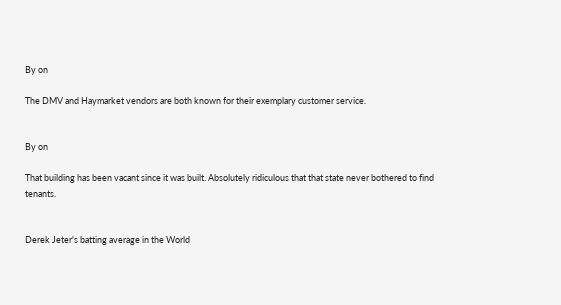By on

The DMV and Haymarket vendors are both known for their exemplary customer service.


By on

That building has been vacant since it was built. Absolutely ridiculous that that state never bothered to find tenants.


Derek Jeter's batting average in the World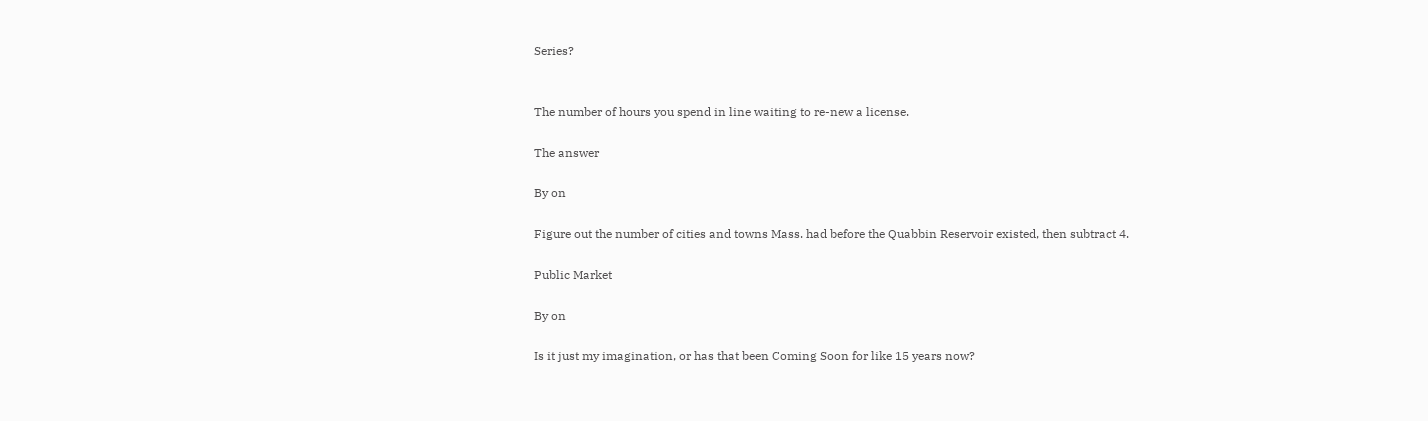Series?


The number of hours you spend in line waiting to re-new a license.

The answer

By on

Figure out the number of cities and towns Mass. had before the Quabbin Reservoir existed, then subtract 4.

Public Market

By on

Is it just my imagination, or has that been Coming Soon for like 15 years now?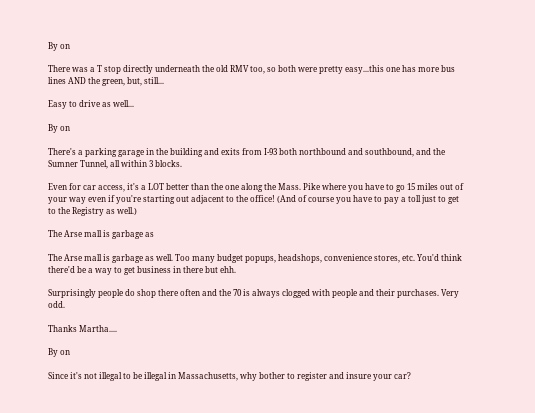By on

There was a T stop directly underneath the old RMV too, so both were pretty easy...this one has more bus lines AND the green, but, still...

Easy to drive as well...

By on

There's a parking garage in the building and exits from I-93 both northbound and southbound, and the Sumner Tunnel, all within 3 blocks.

Even for car access, it's a LOT better than the one along the Mass. Pike where you have to go 15 miles out of your way even if you're starting out adjacent to the office! (And of course you have to pay a toll just to get to the Registry as well.)

The Arse mall is garbage as

The Arse mall is garbage as well. Too many budget popups, headshops, convenience stores, etc. You'd think there'd be a way to get business in there but ehh.

Surprisingly people do shop there often and the 70 is always clogged with people and their purchases. Very odd.

Thanks Martha....

By on

Since it's not illegal to be illegal in Massachusetts, why bother to register and insure your car?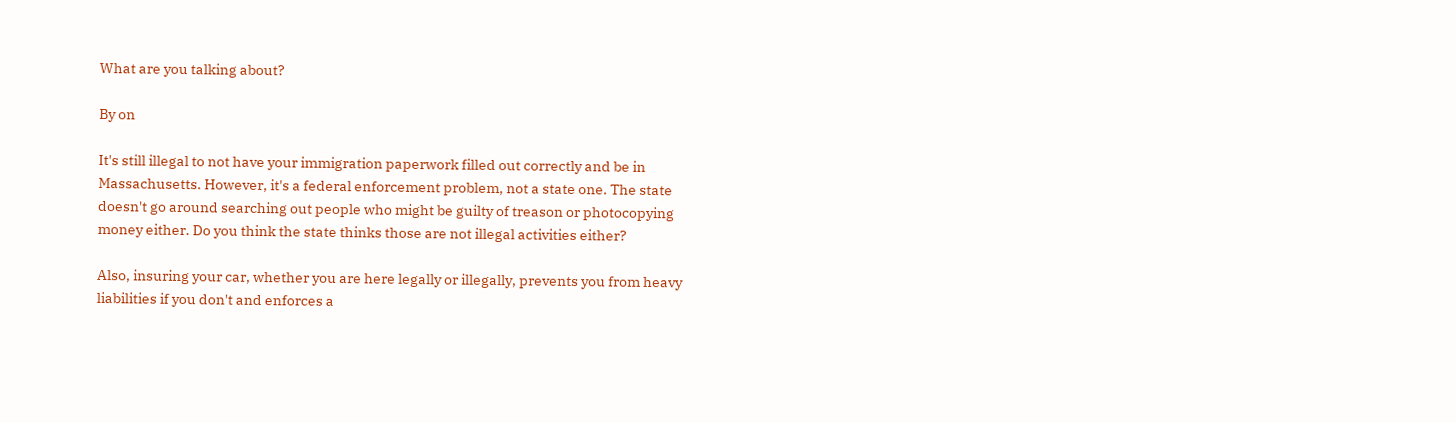What are you talking about?

By on

It's still illegal to not have your immigration paperwork filled out correctly and be in Massachusetts. However, it's a federal enforcement problem, not a state one. The state doesn't go around searching out people who might be guilty of treason or photocopying money either. Do you think the state thinks those are not illegal activities either?

Also, insuring your car, whether you are here legally or illegally, prevents you from heavy liabilities if you don't and enforces a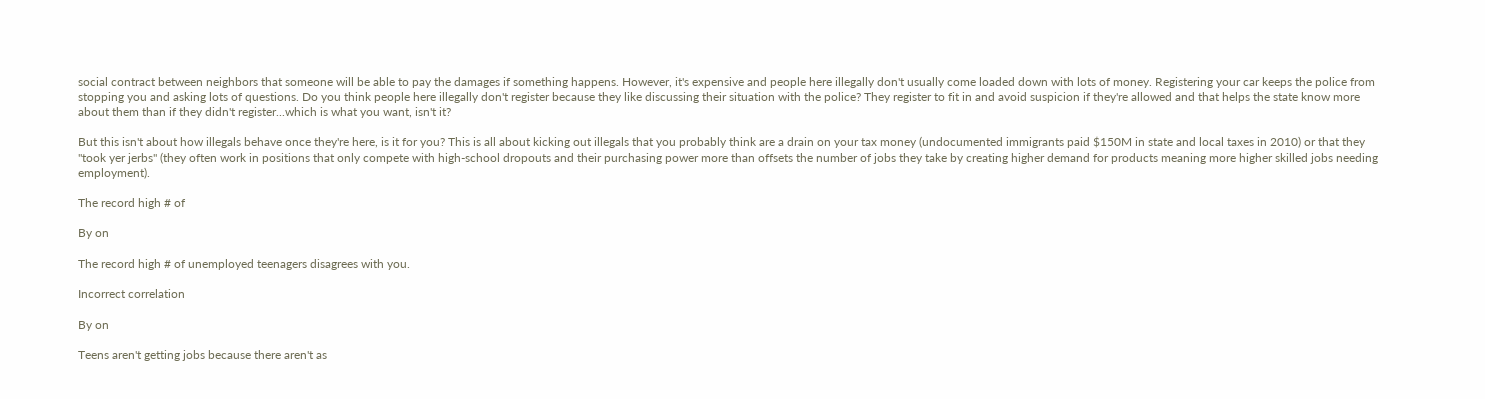social contract between neighbors that someone will be able to pay the damages if something happens. However, it's expensive and people here illegally don't usually come loaded down with lots of money. Registering your car keeps the police from stopping you and asking lots of questions. Do you think people here illegally don't register because they like discussing their situation with the police? They register to fit in and avoid suspicion if they're allowed and that helps the state know more about them than if they didn't register...which is what you want, isn't it?

But this isn't about how illegals behave once they're here, is it for you? This is all about kicking out illegals that you probably think are a drain on your tax money (undocumented immigrants paid $150M in state and local taxes in 2010) or that they "took yer jerbs" (they often work in positions that only compete with high-school dropouts and their purchasing power more than offsets the number of jobs they take by creating higher demand for products meaning more higher skilled jobs needing employment).

The record high # of

By on

The record high # of unemployed teenagers disagrees with you.

Incorrect correlation

By on

Teens aren't getting jobs because there aren't as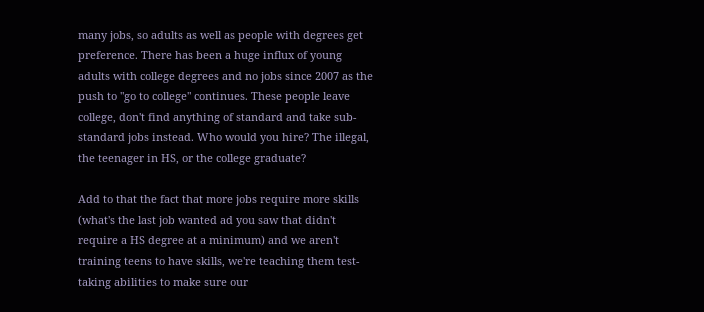many jobs, so adults as well as people with degrees get preference. There has been a huge influx of young adults with college degrees and no jobs since 2007 as the push to "go to college" continues. These people leave college, don't find anything of standard and take sub-standard jobs instead. Who would you hire? The illegal, the teenager in HS, or the college graduate?

Add to that the fact that more jobs require more skills (what's the last job wanted ad you saw that didn't require a HS degree at a minimum) and we aren't training teens to have skills, we're teaching them test-taking abilities to make sure our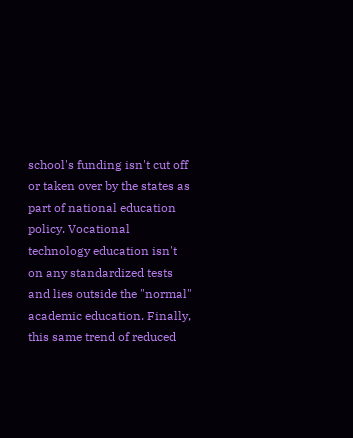school's funding isn't cut off or taken over by the states as part of national education policy. Vocational technology education isn't on any standardized tests and lies outside the "normal" academic education. Finally, this same trend of reduced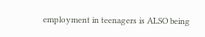employment in teenagers is ALSO being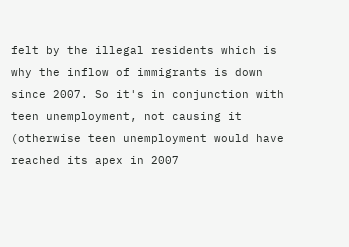felt by the illegal residents which is why the inflow of immigrants is down since 2007. So it's in conjunction with teen unemployment, not causing it (otherwise teen unemployment would have reached its apex in 2007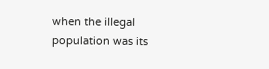when the illegal population was its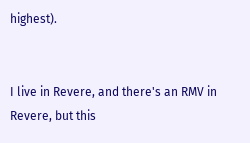highest).


I live in Revere, and there's an RMV in Revere, but this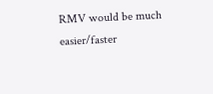RMV would be much easier/faster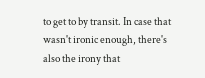to get to by transit. In case that wasn't ironic enough, there's also the irony that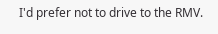I'd prefer not to drive to the RMV.